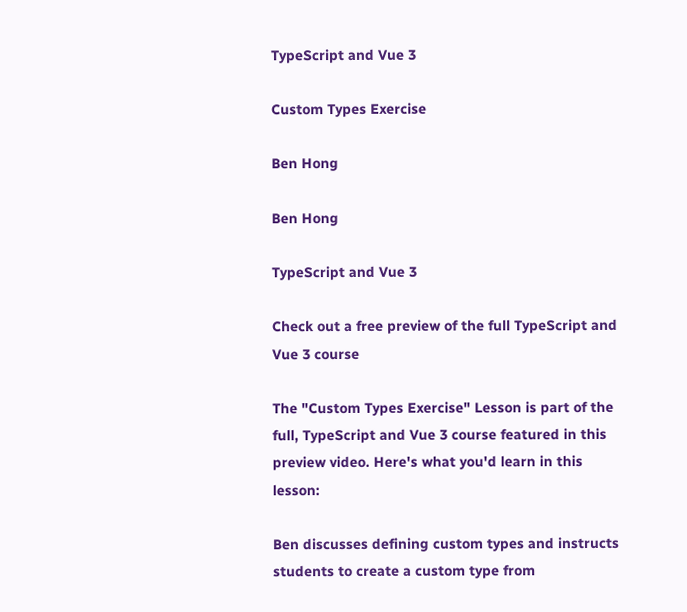TypeScript and Vue 3

Custom Types Exercise

Ben Hong

Ben Hong

TypeScript and Vue 3

Check out a free preview of the full TypeScript and Vue 3 course

The "Custom Types Exercise" Lesson is part of the full, TypeScript and Vue 3 course featured in this preview video. Here's what you'd learn in this lesson:

Ben discusses defining custom types and instructs students to create a custom type from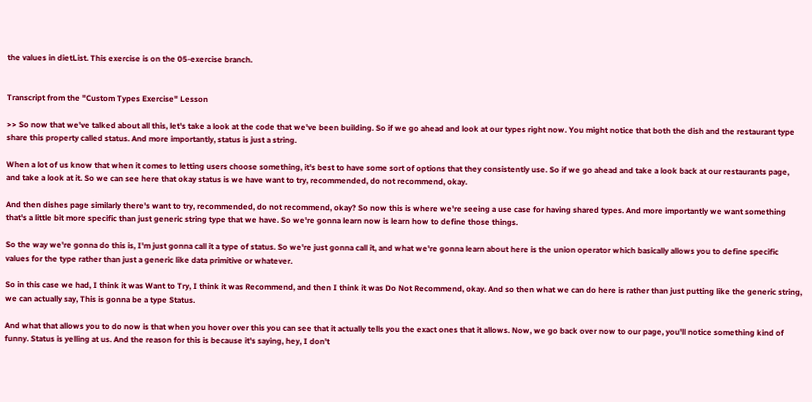the values in dietList. This exercise is on the 05-exercise branch.


Transcript from the "Custom Types Exercise" Lesson

>> So now that we've talked about all this, let's take a look at the code that we've been building. So if we go ahead and look at our types right now. You might notice that both the dish and the restaurant type share this property called status. And more importantly, status is just a string.

When a lot of us know that when it comes to letting users choose something, it's best to have some sort of options that they consistently use. So if we go ahead and take a look back at our restaurants page, and take a look at it. So we can see here that okay status is we have want to try, recommended, do not recommend, okay.

And then dishes page similarly there's want to try, recommended, do not recommend, okay? So now this is where we're seeing a use case for having shared types. And more importantly we want something that's a little bit more specific than just generic string type that we have. So we're gonna learn now is learn how to define those things.

So the way we're gonna do this is, I'm just gonna call it a type of status. So we're just gonna call it, and what we're gonna learn about here is the union operator which basically allows you to define specific values for the type rather than just a generic like data primitive or whatever.

So in this case we had, I think it was Want to Try, I think it was Recommend, and then I think it was Do Not Recommend, okay. And so then what we can do here is rather than just putting like the generic string, we can actually say, This is gonna be a type Status.

And what that allows you to do now is that when you hover over this you can see that it actually tells you the exact ones that it allows. Now, we go back over now to our page, you'll notice something kind of funny. Status is yelling at us. And the reason for this is because it's saying, hey, I don't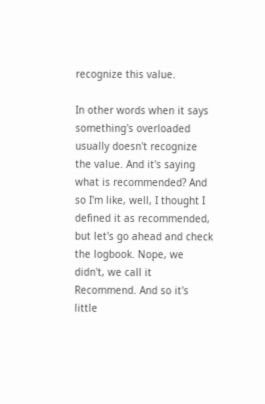recognize this value.

In other words when it says something's overloaded usually doesn't recognize the value. And it's saying what is recommended? And so I'm like, well, I thought I defined it as recommended, but let's go ahead and check the logbook. Nope, we didn't, we call it Recommend. And so it's little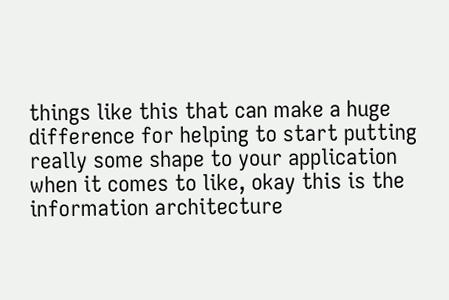things like this that can make a huge difference for helping to start putting really some shape to your application when it comes to like, okay this is the information architecture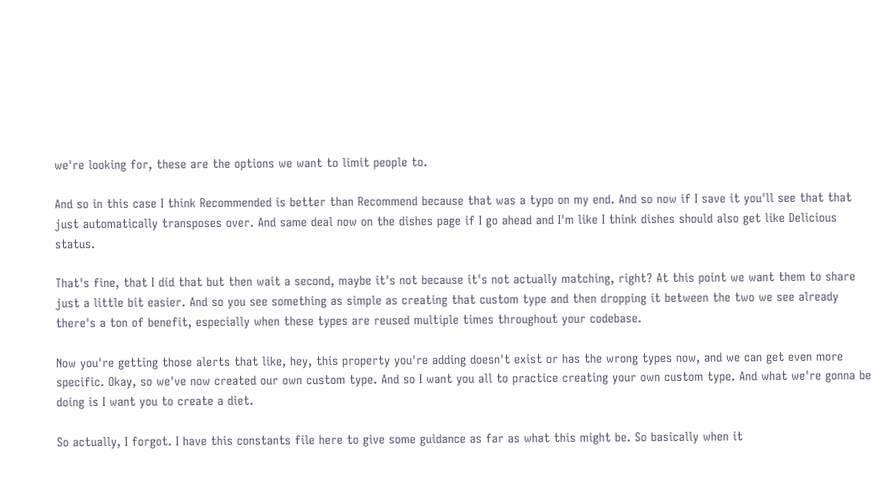we're looking for, these are the options we want to limit people to.

And so in this case I think Recommended is better than Recommend because that was a typo on my end. And so now if I save it you'll see that that just automatically transposes over. And same deal now on the dishes page if I go ahead and I'm like I think dishes should also get like Delicious status.

That's fine, that I did that but then wait a second, maybe it's not because it's not actually matching, right? At this point we want them to share just a little bit easier. And so you see something as simple as creating that custom type and then dropping it between the two we see already there's a ton of benefit, especially when these types are reused multiple times throughout your codebase.

Now you're getting those alerts that like, hey, this property you're adding doesn't exist or has the wrong types now, and we can get even more specific. Okay, so we've now created our own custom type. And so I want you all to practice creating your own custom type. And what we're gonna be doing is I want you to create a diet.

So actually, I forgot. I have this constants file here to give some guidance as far as what this might be. So basically when it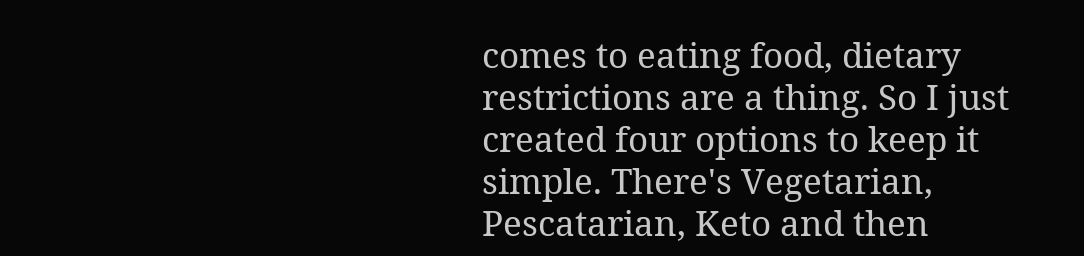comes to eating food, dietary restrictions are a thing. So I just created four options to keep it simple. There's Vegetarian, Pescatarian, Keto and then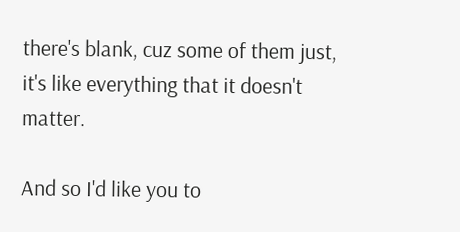there's blank, cuz some of them just, it's like everything that it doesn't matter.

And so I'd like you to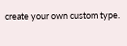create your own custom type.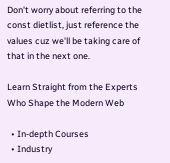Don't worry about referring to the const dietlist, just reference the values cuz we'll be taking care of that in the next one.

Learn Straight from the Experts Who Shape the Modern Web

  • In-depth Courses
  • Industry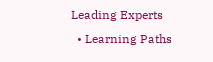Leading Experts
  • Learning Paths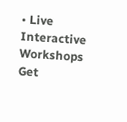• Live Interactive Workshops
Get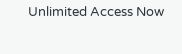Unlimited Access Now